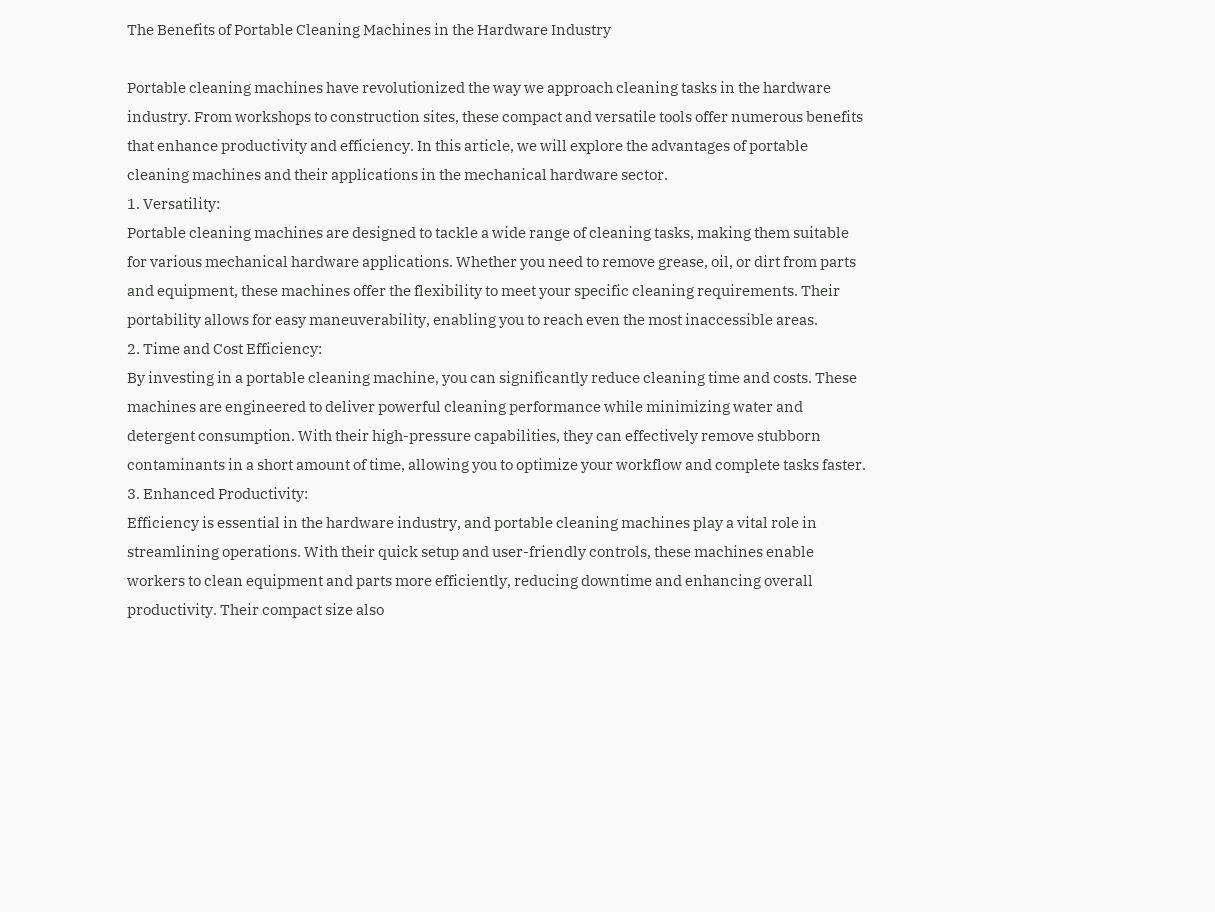The Benefits of Portable Cleaning Machines in the Hardware Industry

Portable cleaning machines have revolutionized the way we approach cleaning tasks in the hardware industry. From workshops to construction sites, these compact and versatile tools offer numerous benefits that enhance productivity and efficiency. In this article, we will explore the advantages of portable cleaning machines and their applications in the mechanical hardware sector.
1. Versatility:
Portable cleaning machines are designed to tackle a wide range of cleaning tasks, making them suitable for various mechanical hardware applications. Whether you need to remove grease, oil, or dirt from parts and equipment, these machines offer the flexibility to meet your specific cleaning requirements. Their portability allows for easy maneuverability, enabling you to reach even the most inaccessible areas.
2. Time and Cost Efficiency:
By investing in a portable cleaning machine, you can significantly reduce cleaning time and costs. These machines are engineered to deliver powerful cleaning performance while minimizing water and detergent consumption. With their high-pressure capabilities, they can effectively remove stubborn contaminants in a short amount of time, allowing you to optimize your workflow and complete tasks faster.
3. Enhanced Productivity:
Efficiency is essential in the hardware industry, and portable cleaning machines play a vital role in streamlining operations. With their quick setup and user-friendly controls, these machines enable workers to clean equipment and parts more efficiently, reducing downtime and enhancing overall productivity. Their compact size also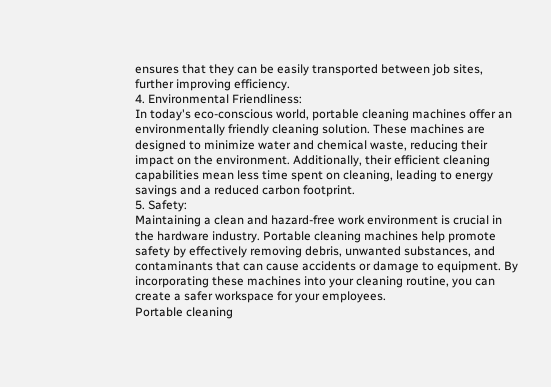ensures that they can be easily transported between job sites, further improving efficiency.
4. Environmental Friendliness:
In today's eco-conscious world, portable cleaning machines offer an environmentally friendly cleaning solution. These machines are designed to minimize water and chemical waste, reducing their impact on the environment. Additionally, their efficient cleaning capabilities mean less time spent on cleaning, leading to energy savings and a reduced carbon footprint.
5. Safety:
Maintaining a clean and hazard-free work environment is crucial in the hardware industry. Portable cleaning machines help promote safety by effectively removing debris, unwanted substances, and contaminants that can cause accidents or damage to equipment. By incorporating these machines into your cleaning routine, you can create a safer workspace for your employees.
Portable cleaning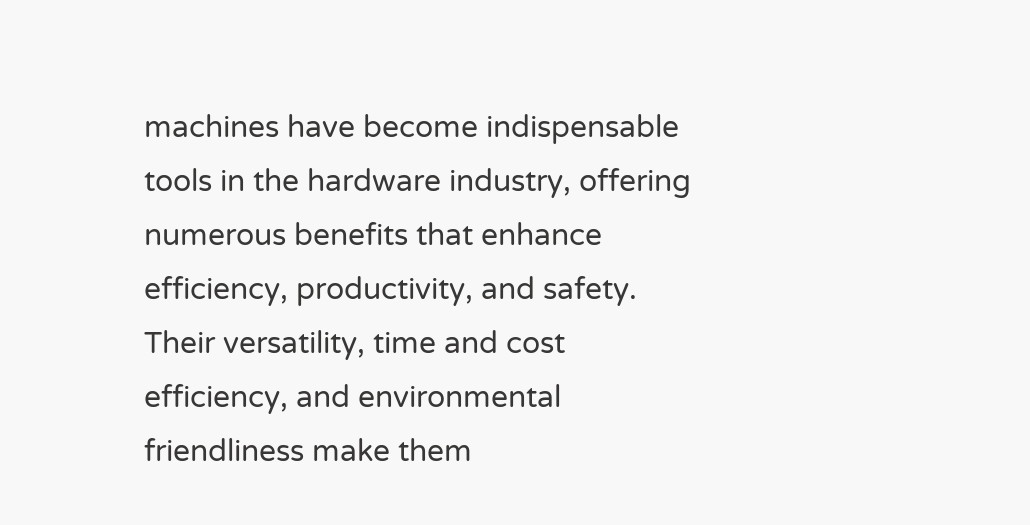machines have become indispensable tools in the hardware industry, offering numerous benefits that enhance efficiency, productivity, and safety. Their versatility, time and cost efficiency, and environmental friendliness make them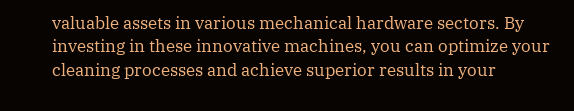valuable assets in various mechanical hardware sectors. By investing in these innovative machines, you can optimize your cleaning processes and achieve superior results in your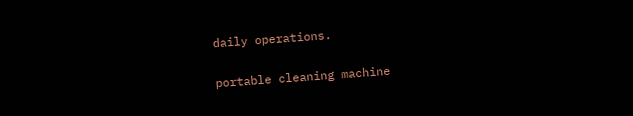daily operations.

portable cleaning machine